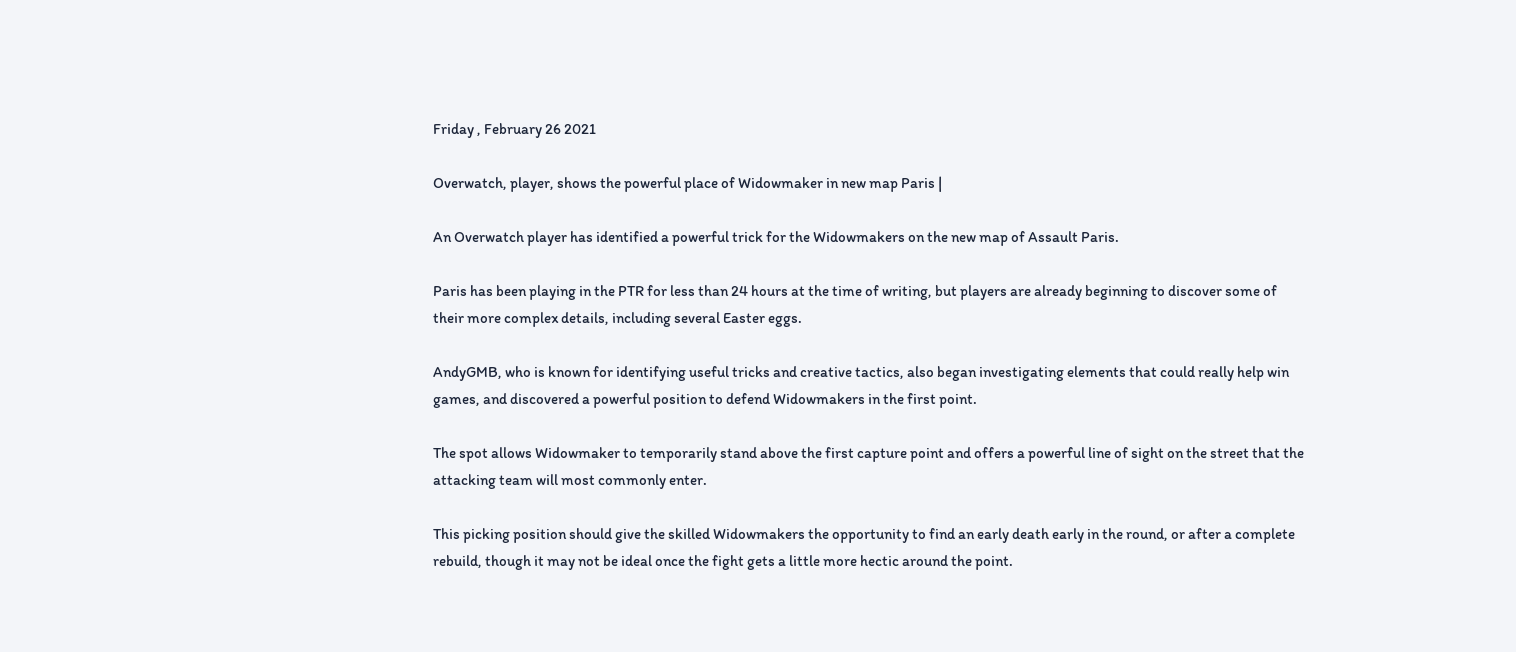Friday , February 26 2021

Overwatch, player, shows the powerful place of Widowmaker in new map Paris |

An Overwatch player has identified a powerful trick for the Widowmakers on the new map of Assault Paris.

Paris has been playing in the PTR for less than 24 hours at the time of writing, but players are already beginning to discover some of their more complex details, including several Easter eggs.

AndyGMB, who is known for identifying useful tricks and creative tactics, also began investigating elements that could really help win games, and discovered a powerful position to defend Widowmakers in the first point.

The spot allows Widowmaker to temporarily stand above the first capture point and offers a powerful line of sight on the street that the attacking team will most commonly enter.

This picking position should give the skilled Widowmakers the opportunity to find an early death early in the round, or after a complete rebuild, though it may not be ideal once the fight gets a little more hectic around the point.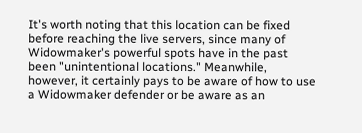It's worth noting that this location can be fixed before reaching the live servers, since many of Widowmaker's powerful spots have in the past been "unintentional locations." Meanwhile, however, it certainly pays to be aware of how to use a Widowmaker defender or be aware as an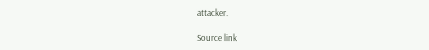attacker.

Source link